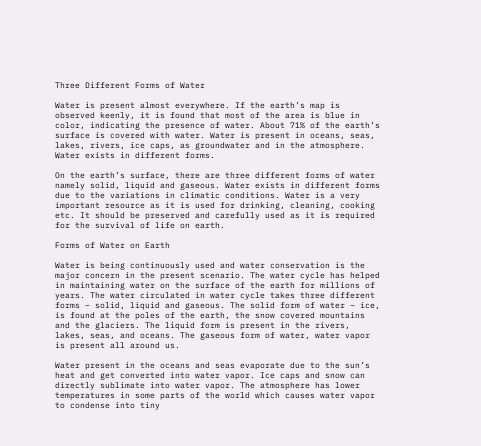Three Different Forms of Water

Water is present almost everywhere. If the earth’s map is observed keenly, it is found that most of the area is blue in color, indicating the presence of water. About 71% of the earth’s surface is covered with water. Water is present in oceans, seas, lakes, rivers, ice caps, as groundwater and in the atmosphere. Water exists in different forms.

On the earth’s surface, there are three different forms of water namely solid, liquid and gaseous. Water exists in different forms due to the variations in climatic conditions. Water is a very important resource as it is used for drinking, cleaning, cooking etc. It should be preserved and carefully used as it is required for the survival of life on earth.

Forms of Water on Earth

Water is being continuously used and water conservation is the major concern in the present scenario. The water cycle has helped in maintaining water on the surface of the earth for millions of years. The water circulated in water cycle takes three different forms – solid, liquid and gaseous. The solid form of water – ice, is found at the poles of the earth, the snow covered mountains and the glaciers. The liquid form is present in the rivers, lakes, seas, and oceans. The gaseous form of water, water vapor is present all around us.

Water present in the oceans and seas evaporate due to the sun’s heat and get converted into water vapor. Ice caps and snow can directly sublimate into water vapor. The atmosphere has lower temperatures in some parts of the world which causes water vapor to condense into tiny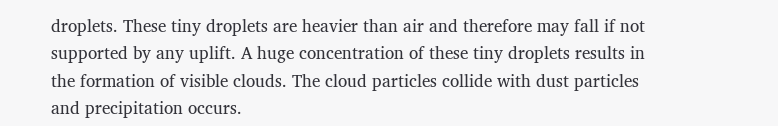droplets. These tiny droplets are heavier than air and therefore may fall if not supported by any uplift. A huge concentration of these tiny droplets results in the formation of visible clouds. The cloud particles collide with dust particles and precipitation occurs.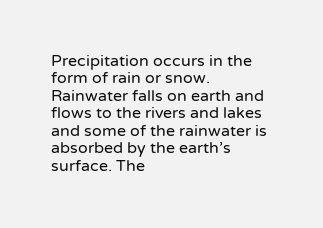Precipitation occurs in the form of rain or snow. Rainwater falls on earth and flows to the rivers and lakes and some of the rainwater is absorbed by the earth’s surface. The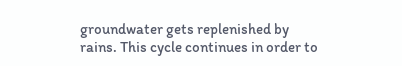groundwater gets replenished by rains. This cycle continues in order to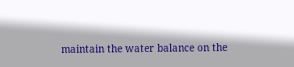maintain the water balance on the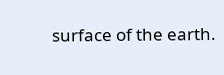surface of the earth.